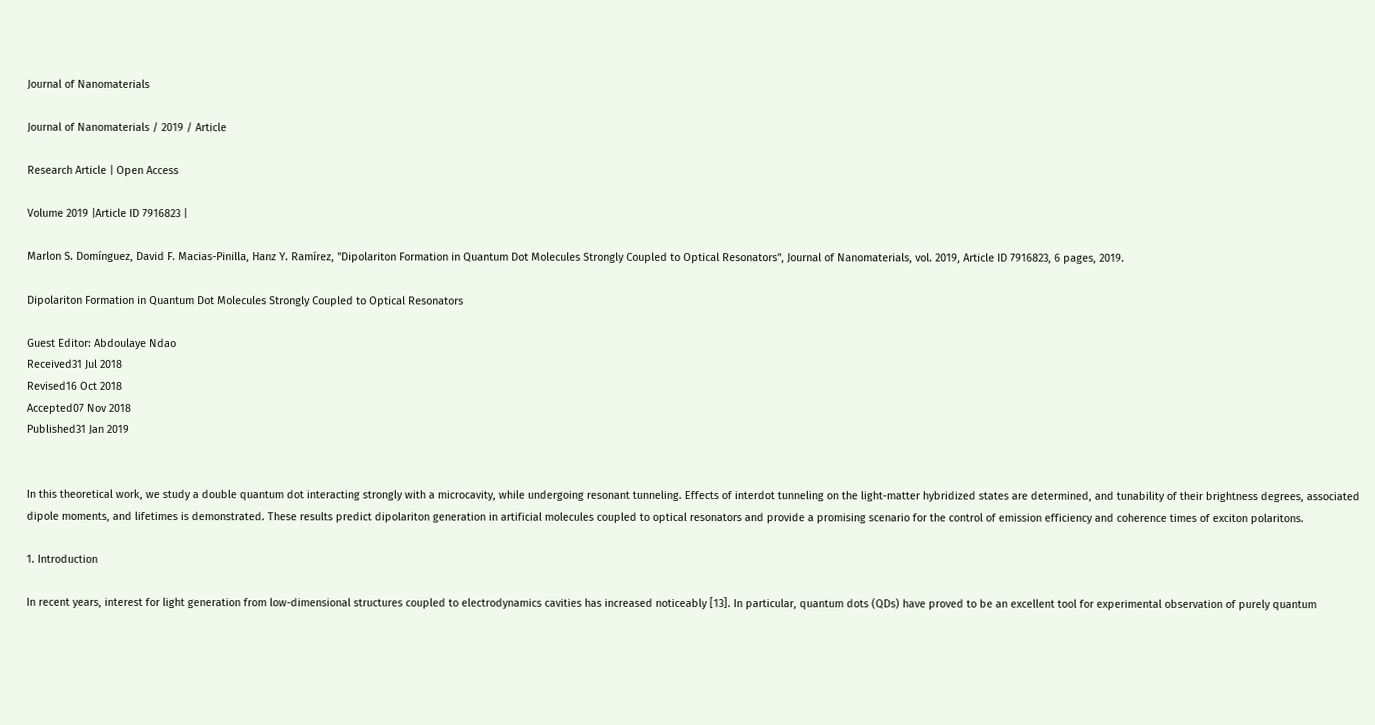Journal of Nanomaterials

Journal of Nanomaterials / 2019 / Article

Research Article | Open Access

Volume 2019 |Article ID 7916823 |

Marlon S. Domínguez, David F. Macias-Pinilla, Hanz Y. Ramírez, "Dipolariton Formation in Quantum Dot Molecules Strongly Coupled to Optical Resonators", Journal of Nanomaterials, vol. 2019, Article ID 7916823, 6 pages, 2019.

Dipolariton Formation in Quantum Dot Molecules Strongly Coupled to Optical Resonators

Guest Editor: Abdoulaye Ndao
Received31 Jul 2018
Revised16 Oct 2018
Accepted07 Nov 2018
Published31 Jan 2019


In this theoretical work, we study a double quantum dot interacting strongly with a microcavity, while undergoing resonant tunneling. Effects of interdot tunneling on the light-matter hybridized states are determined, and tunability of their brightness degrees, associated dipole moments, and lifetimes is demonstrated. These results predict dipolariton generation in artificial molecules coupled to optical resonators and provide a promising scenario for the control of emission efficiency and coherence times of exciton polaritons.

1. Introduction

In recent years, interest for light generation from low-dimensional structures coupled to electrodynamics cavities has increased noticeably [13]. In particular, quantum dots (QDs) have proved to be an excellent tool for experimental observation of purely quantum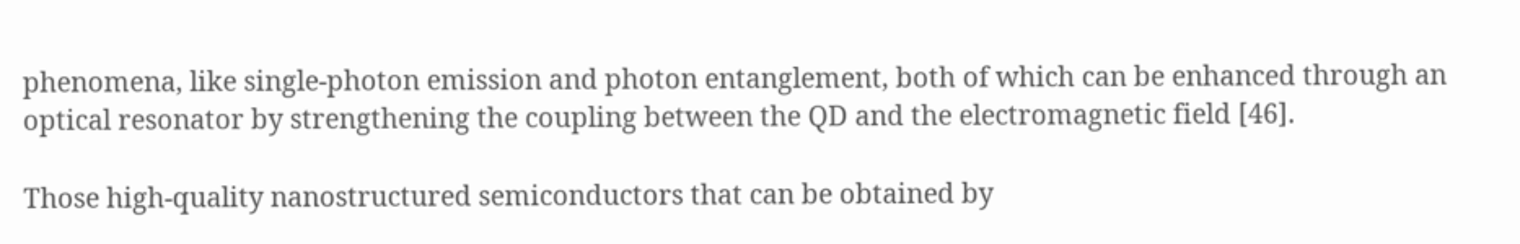phenomena, like single-photon emission and photon entanglement, both of which can be enhanced through an optical resonator by strengthening the coupling between the QD and the electromagnetic field [46].

Those high-quality nanostructured semiconductors that can be obtained by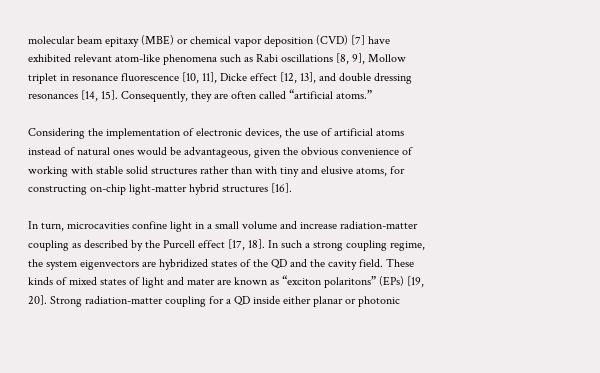molecular beam epitaxy (MBE) or chemical vapor deposition (CVD) [7] have exhibited relevant atom-like phenomena such as Rabi oscillations [8, 9], Mollow triplet in resonance fluorescence [10, 11], Dicke effect [12, 13], and double dressing resonances [14, 15]. Consequently, they are often called “artificial atoms.”

Considering the implementation of electronic devices, the use of artificial atoms instead of natural ones would be advantageous, given the obvious convenience of working with stable solid structures rather than with tiny and elusive atoms, for constructing on-chip light-matter hybrid structures [16].

In turn, microcavities confine light in a small volume and increase radiation-matter coupling as described by the Purcell effect [17, 18]. In such a strong coupling regime, the system eigenvectors are hybridized states of the QD and the cavity field. These kinds of mixed states of light and mater are known as “exciton polaritons” (EPs) [19, 20]. Strong radiation-matter coupling for a QD inside either planar or photonic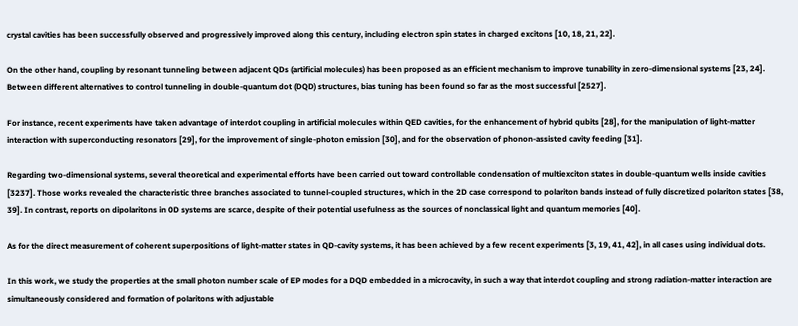crystal cavities has been successfully observed and progressively improved along this century, including electron spin states in charged excitons [10, 18, 21, 22].

On the other hand, coupling by resonant tunneling between adjacent QDs (artificial molecules) has been proposed as an efficient mechanism to improve tunability in zero-dimensional systems [23, 24]. Between different alternatives to control tunneling in double-quantum dot (DQD) structures, bias tuning has been found so far as the most successful [2527].

For instance, recent experiments have taken advantage of interdot coupling in artificial molecules within QED cavities, for the enhancement of hybrid qubits [28], for the manipulation of light-matter interaction with superconducting resonators [29], for the improvement of single-photon emission [30], and for the observation of phonon-assisted cavity feeding [31].

Regarding two-dimensional systems, several theoretical and experimental efforts have been carried out toward controllable condensation of multiexciton states in double-quantum wells inside cavities [3237]. Those works revealed the characteristic three branches associated to tunnel-coupled structures, which in the 2D case correspond to polariton bands instead of fully discretized polariton states [38, 39]. In contrast, reports on dipolaritons in 0D systems are scarce, despite of their potential usefulness as the sources of nonclassical light and quantum memories [40].

As for the direct measurement of coherent superpositions of light-matter states in QD-cavity systems, it has been achieved by a few recent experiments [3, 19, 41, 42], in all cases using individual dots.

In this work, we study the properties at the small photon number scale of EP modes for a DQD embedded in a microcavity, in such a way that interdot coupling and strong radiation-matter interaction are simultaneously considered and formation of polaritons with adjustable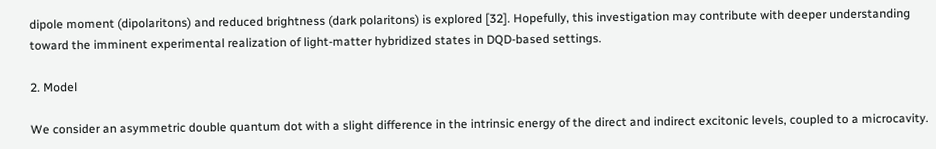dipole moment (dipolaritons) and reduced brightness (dark polaritons) is explored [32]. Hopefully, this investigation may contribute with deeper understanding toward the imminent experimental realization of light-matter hybridized states in DQD-based settings.

2. Model

We consider an asymmetric double quantum dot with a slight difference in the intrinsic energy of the direct and indirect excitonic levels, coupled to a microcavity.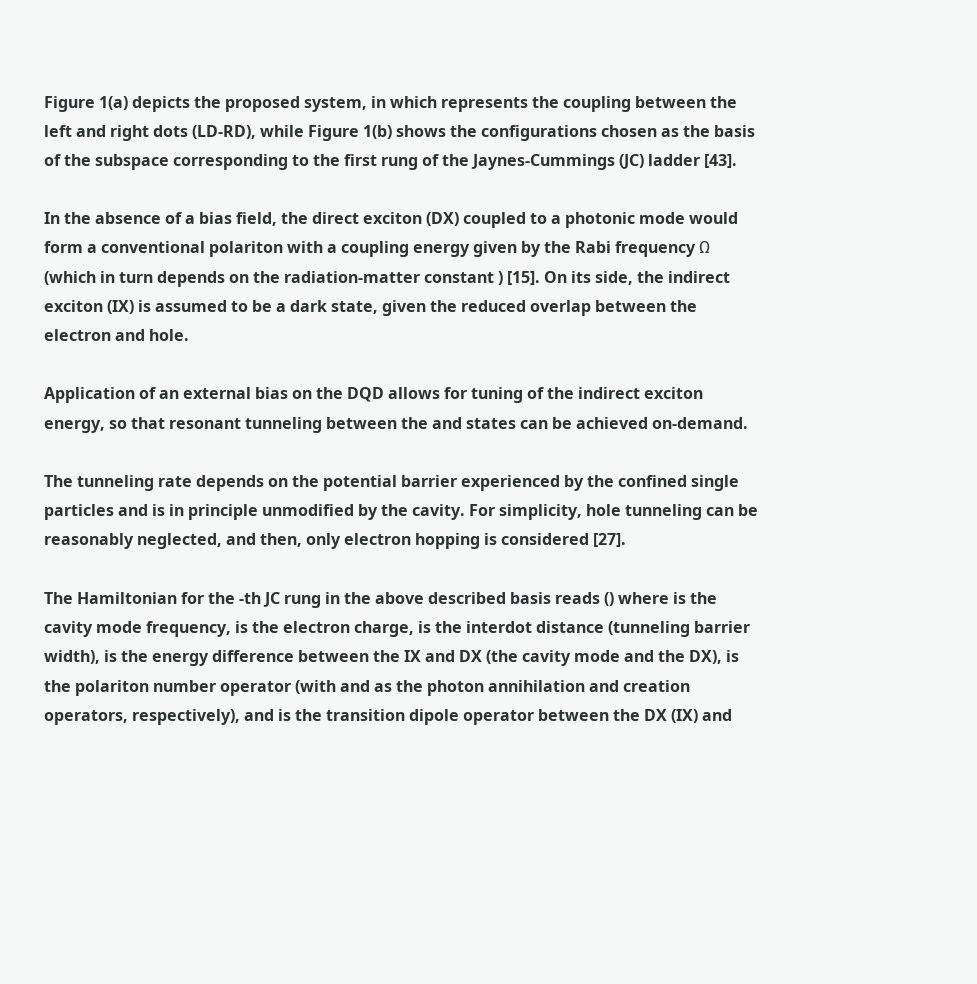Figure 1(a) depicts the proposed system, in which represents the coupling between the left and right dots (LD-RD), while Figure 1(b) shows the configurations chosen as the basis of the subspace corresponding to the first rung of the Jaynes-Cummings (JC) ladder [43].

In the absence of a bias field, the direct exciton (DX) coupled to a photonic mode would form a conventional polariton with a coupling energy given by the Rabi frequency Ω (which in turn depends on the radiation-matter constant ) [15]. On its side, the indirect exciton (IX) is assumed to be a dark state, given the reduced overlap between the electron and hole.

Application of an external bias on the DQD allows for tuning of the indirect exciton energy, so that resonant tunneling between the and states can be achieved on-demand.

The tunneling rate depends on the potential barrier experienced by the confined single particles and is in principle unmodified by the cavity. For simplicity, hole tunneling can be reasonably neglected, and then, only electron hopping is considered [27].

The Hamiltonian for the -th JC rung in the above described basis reads () where is the cavity mode frequency, is the electron charge, is the interdot distance (tunneling barrier width), is the energy difference between the IX and DX (the cavity mode and the DX), is the polariton number operator (with and as the photon annihilation and creation operators, respectively), and is the transition dipole operator between the DX (IX) and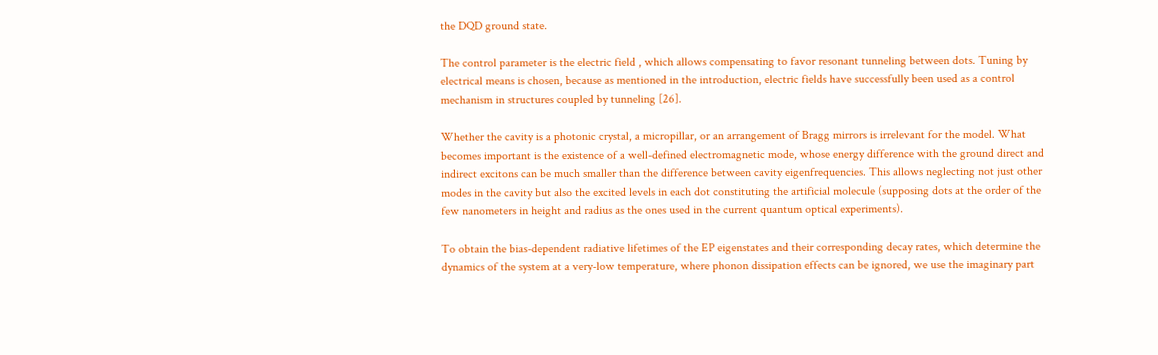the DQD ground state.

The control parameter is the electric field , which allows compensating to favor resonant tunneling between dots. Tuning by electrical means is chosen, because as mentioned in the introduction, electric fields have successfully been used as a control mechanism in structures coupled by tunneling [26].

Whether the cavity is a photonic crystal, a micropillar, or an arrangement of Bragg mirrors is irrelevant for the model. What becomes important is the existence of a well-defined electromagnetic mode, whose energy difference with the ground direct and indirect excitons can be much smaller than the difference between cavity eigenfrequencies. This allows neglecting not just other modes in the cavity but also the excited levels in each dot constituting the artificial molecule (supposing dots at the order of the few nanometers in height and radius as the ones used in the current quantum optical experiments).

To obtain the bias-dependent radiative lifetimes of the EP eigenstates and their corresponding decay rates, which determine the dynamics of the system at a very-low temperature, where phonon dissipation effects can be ignored, we use the imaginary part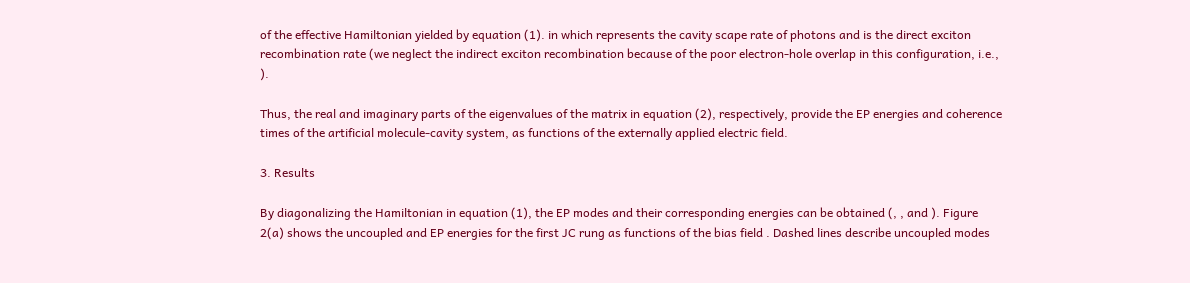of the effective Hamiltonian yielded by equation (1). in which represents the cavity scape rate of photons and is the direct exciton recombination rate (we neglect the indirect exciton recombination because of the poor electron-hole overlap in this configuration, i.e., ).

Thus, the real and imaginary parts of the eigenvalues of the matrix in equation (2), respectively, provide the EP energies and coherence times of the artificial molecule-cavity system, as functions of the externally applied electric field.

3. Results

By diagonalizing the Hamiltonian in equation (1), the EP modes and their corresponding energies can be obtained (, , and ). Figure 2(a) shows the uncoupled and EP energies for the first JC rung as functions of the bias field . Dashed lines describe uncoupled modes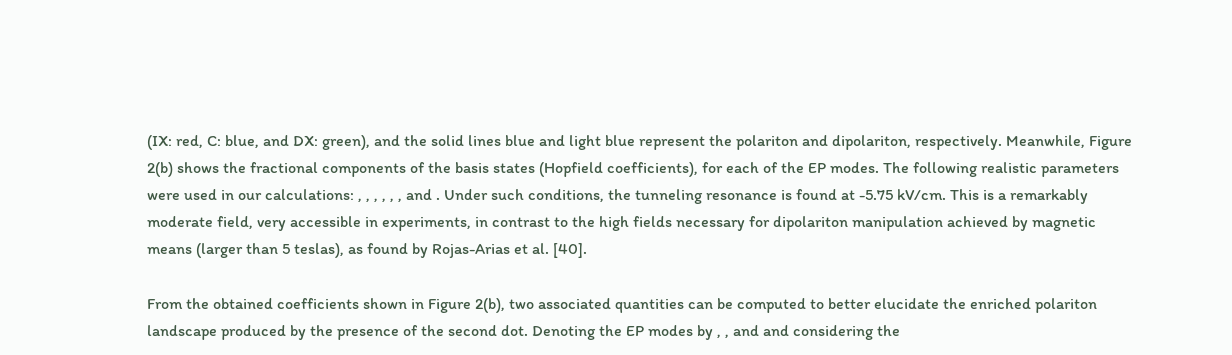(IX: red, C: blue, and DX: green), and the solid lines blue and light blue represent the polariton and dipolariton, respectively. Meanwhile, Figure 2(b) shows the fractional components of the basis states (Hopfield coefficients), for each of the EP modes. The following realistic parameters were used in our calculations: , , , , , , and . Under such conditions, the tunneling resonance is found at -5.75 kV/cm. This is a remarkably moderate field, very accessible in experiments, in contrast to the high fields necessary for dipolariton manipulation achieved by magnetic means (larger than 5 teslas), as found by Rojas-Arias et al. [40].

From the obtained coefficients shown in Figure 2(b), two associated quantities can be computed to better elucidate the enriched polariton landscape produced by the presence of the second dot. Denoting the EP modes by , , and and considering the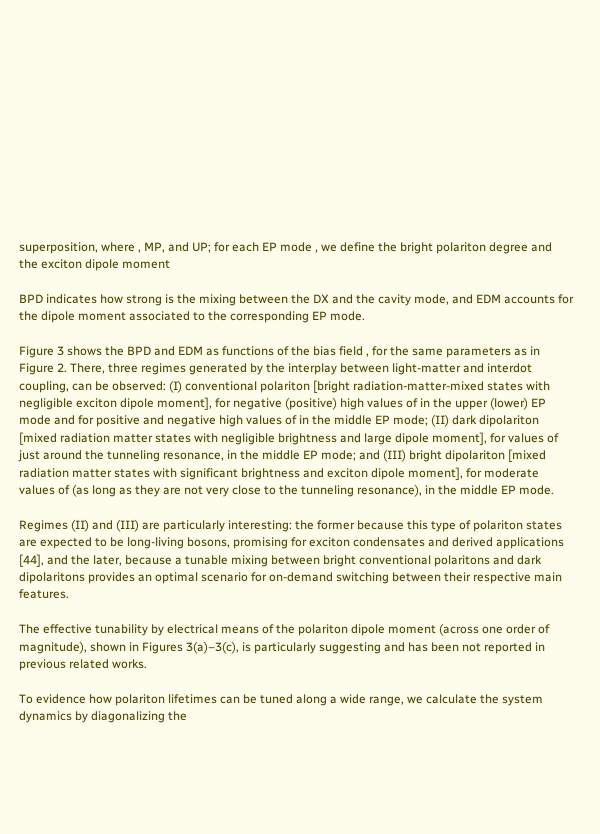superposition, where , MP, and UP; for each EP mode , we define the bright polariton degree and the exciton dipole moment

BPD indicates how strong is the mixing between the DX and the cavity mode, and EDM accounts for the dipole moment associated to the corresponding EP mode.

Figure 3 shows the BPD and EDM as functions of the bias field , for the same parameters as in Figure 2. There, three regimes generated by the interplay between light-matter and interdot coupling, can be observed: (I) conventional polariton [bright radiation-matter-mixed states with negligible exciton dipole moment], for negative (positive) high values of in the upper (lower) EP mode and for positive and negative high values of in the middle EP mode; (II) dark dipolariton [mixed radiation matter states with negligible brightness and large dipole moment], for values of just around the tunneling resonance, in the middle EP mode; and (III) bright dipolariton [mixed radiation matter states with significant brightness and exciton dipole moment], for moderate values of (as long as they are not very close to the tunneling resonance), in the middle EP mode.

Regimes (II) and (III) are particularly interesting: the former because this type of polariton states are expected to be long-living bosons, promising for exciton condensates and derived applications [44], and the later, because a tunable mixing between bright conventional polaritons and dark dipolaritons provides an optimal scenario for on-demand switching between their respective main features.

The effective tunability by electrical means of the polariton dipole moment (across one order of magnitude), shown in Figures 3(a)–3(c), is particularly suggesting and has been not reported in previous related works.

To evidence how polariton lifetimes can be tuned along a wide range, we calculate the system dynamics by diagonalizing the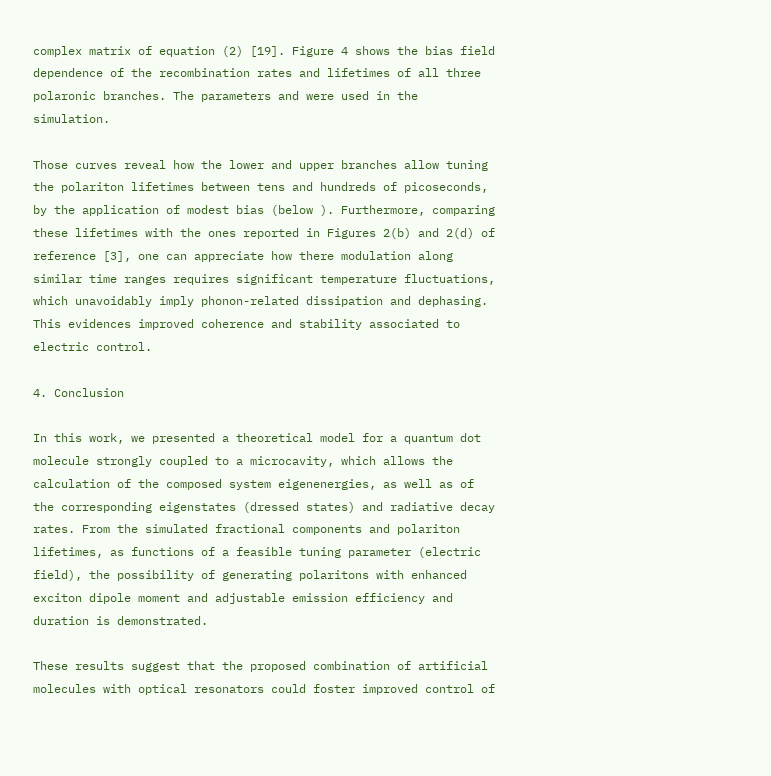complex matrix of equation (2) [19]. Figure 4 shows the bias field dependence of the recombination rates and lifetimes of all three polaronic branches. The parameters and were used in the simulation.

Those curves reveal how the lower and upper branches allow tuning the polariton lifetimes between tens and hundreds of picoseconds, by the application of modest bias (below ). Furthermore, comparing these lifetimes with the ones reported in Figures 2(b) and 2(d) of reference [3], one can appreciate how there modulation along similar time ranges requires significant temperature fluctuations, which unavoidably imply phonon-related dissipation and dephasing. This evidences improved coherence and stability associated to electric control.

4. Conclusion

In this work, we presented a theoretical model for a quantum dot molecule strongly coupled to a microcavity, which allows the calculation of the composed system eigenenergies, as well as of the corresponding eigenstates (dressed states) and radiative decay rates. From the simulated fractional components and polariton lifetimes, as functions of a feasible tuning parameter (electric field), the possibility of generating polaritons with enhanced exciton dipole moment and adjustable emission efficiency and duration is demonstrated.

These results suggest that the proposed combination of artificial molecules with optical resonators could foster improved control of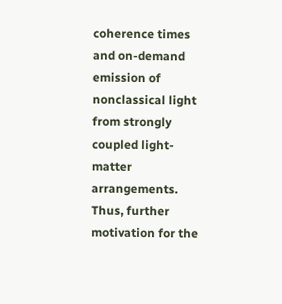coherence times and on-demand emission of nonclassical light from strongly coupled light-matter arrangements. Thus, further motivation for the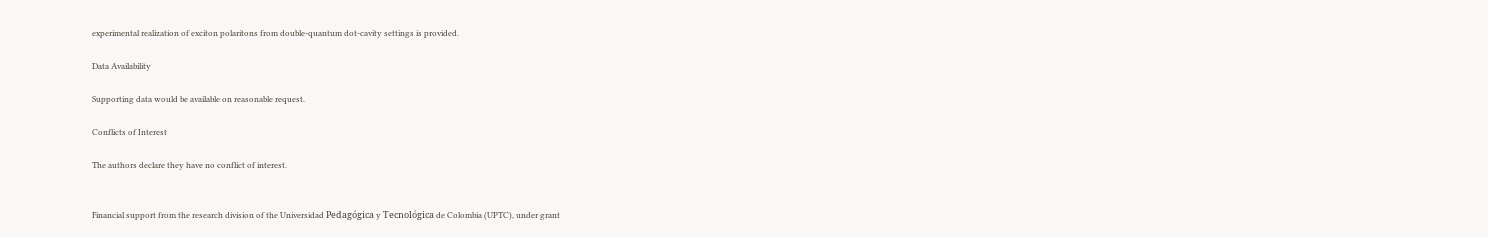experimental realization of exciton polaritons from double-quantum dot-cavity settings is provided.

Data Availability

Supporting data would be available on reasonable request.

Conflicts of Interest

The authors declare they have no conflict of interest.


Financial support from the research division of the Universidad Pedagógica y Tecnológica de Colombia (UPTC), under grant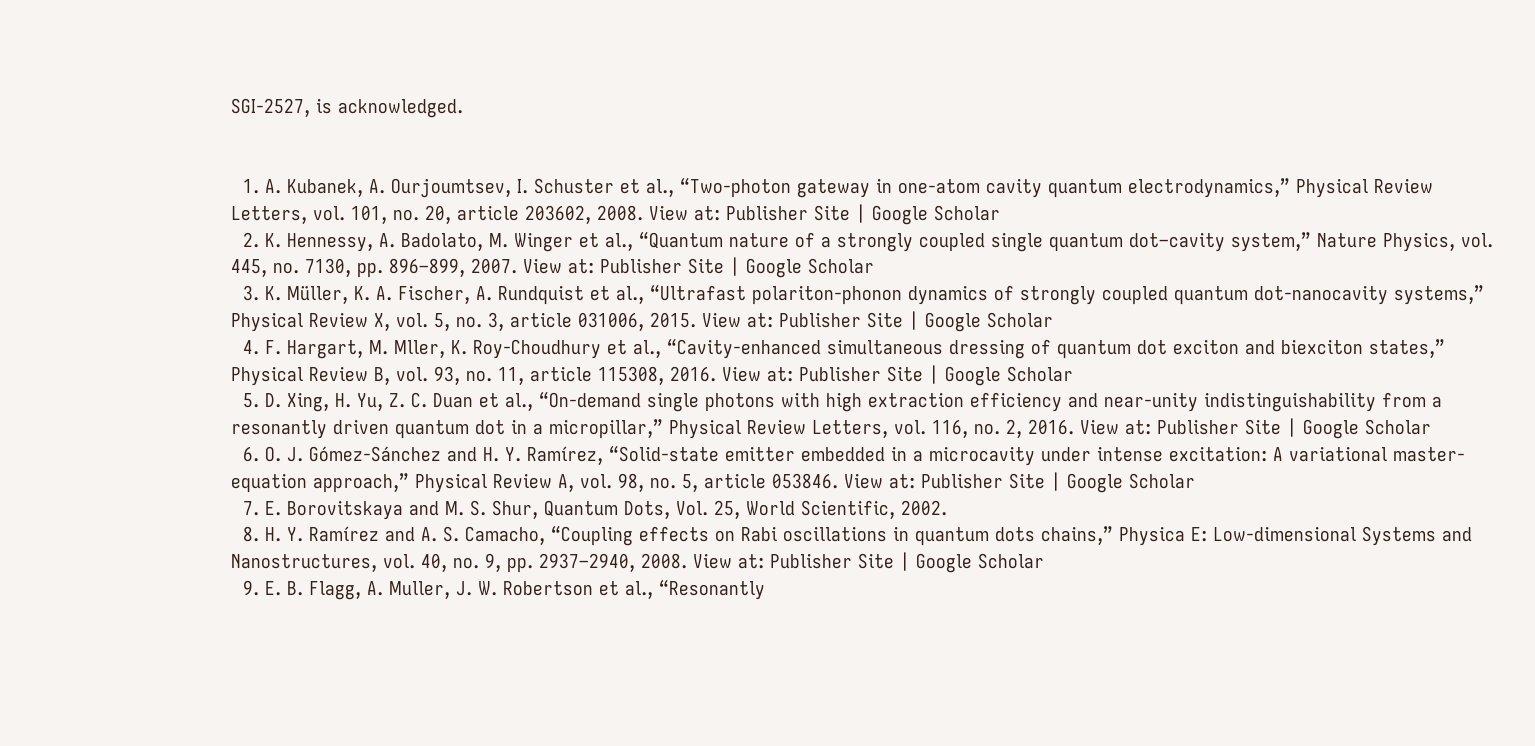SGI-2527, is acknowledged.


  1. A. Kubanek, A. Ourjoumtsev, I. Schuster et al., “Two-photon gateway in one-atom cavity quantum electrodynamics,” Physical Review Letters, vol. 101, no. 20, article 203602, 2008. View at: Publisher Site | Google Scholar
  2. K. Hennessy, A. Badolato, M. Winger et al., “Quantum nature of a strongly coupled single quantum dot–cavity system,” Nature Physics, vol. 445, no. 7130, pp. 896–899, 2007. View at: Publisher Site | Google Scholar
  3. K. Müller, K. A. Fischer, A. Rundquist et al., “Ultrafast polariton-phonon dynamics of strongly coupled quantum dot-nanocavity systems,” Physical Review X, vol. 5, no. 3, article 031006, 2015. View at: Publisher Site | Google Scholar
  4. F. Hargart, M. Mller, K. Roy-Choudhury et al., “Cavity-enhanced simultaneous dressing of quantum dot exciton and biexciton states,” Physical Review B, vol. 93, no. 11, article 115308, 2016. View at: Publisher Site | Google Scholar
  5. D. Xing, H. Yu, Z. C. Duan et al., “On-demand single photons with high extraction efficiency and near-unity indistinguishability from a resonantly driven quantum dot in a micropillar,” Physical Review Letters, vol. 116, no. 2, 2016. View at: Publisher Site | Google Scholar
  6. O. J. Gómez-Sánchez and H. Y. Ramírez, “Solid-state emitter embedded in a microcavity under intense excitation: A variational master-equation approach,” Physical Review A, vol. 98, no. 5, article 053846. View at: Publisher Site | Google Scholar
  7. E. Borovitskaya and M. S. Shur, Quantum Dots, Vol. 25, World Scientific, 2002.
  8. H. Y. Ramírez and A. S. Camacho, “Coupling effects on Rabi oscillations in quantum dots chains,” Physica E: Low-dimensional Systems and Nanostructures, vol. 40, no. 9, pp. 2937–2940, 2008. View at: Publisher Site | Google Scholar
  9. E. B. Flagg, A. Muller, J. W. Robertson et al., “Resonantly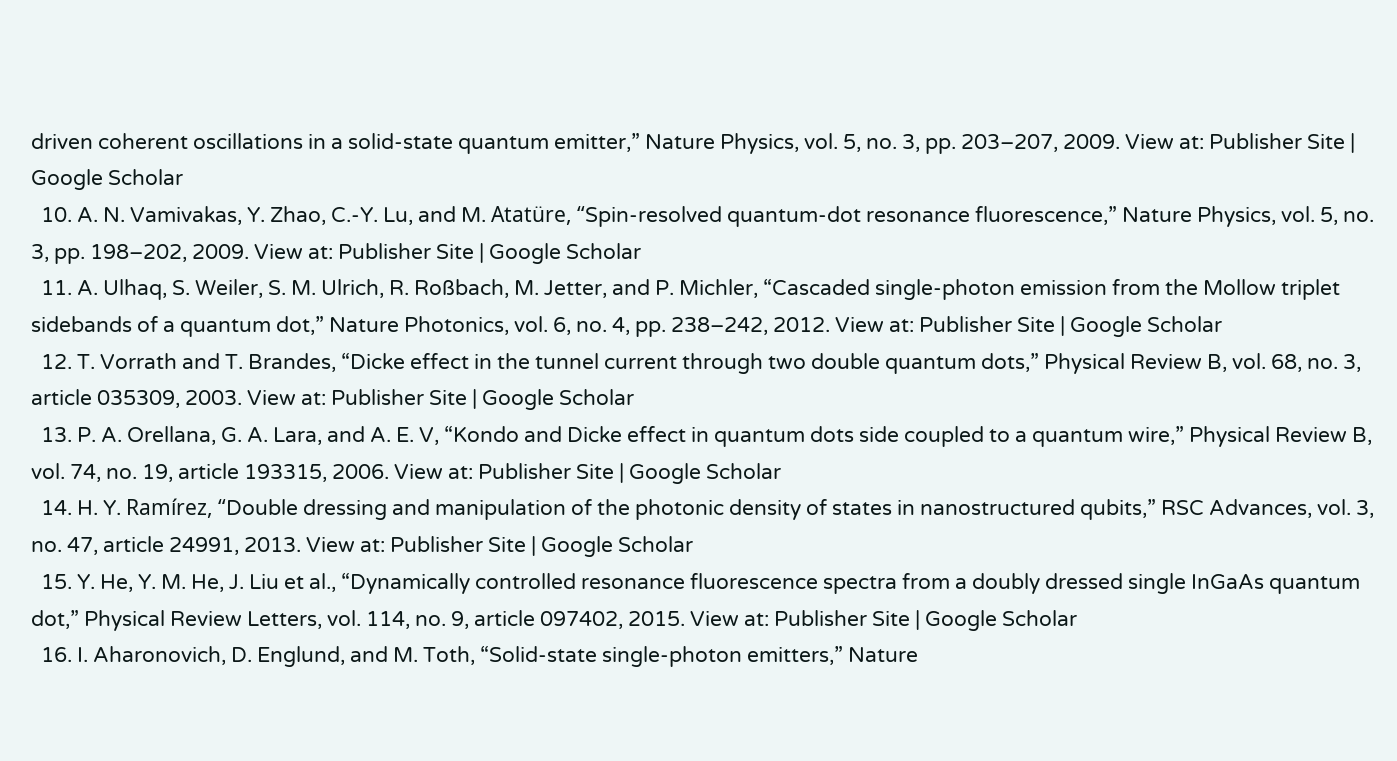driven coherent oscillations in a solid-state quantum emitter,” Nature Physics, vol. 5, no. 3, pp. 203–207, 2009. View at: Publisher Site | Google Scholar
  10. A. N. Vamivakas, Y. Zhao, C.-Y. Lu, and M. Atatüre, “Spin-resolved quantum-dot resonance fluorescence,” Nature Physics, vol. 5, no. 3, pp. 198–202, 2009. View at: Publisher Site | Google Scholar
  11. A. Ulhaq, S. Weiler, S. M. Ulrich, R. Roßbach, M. Jetter, and P. Michler, “Cascaded single-photon emission from the Mollow triplet sidebands of a quantum dot,” Nature Photonics, vol. 6, no. 4, pp. 238–242, 2012. View at: Publisher Site | Google Scholar
  12. T. Vorrath and T. Brandes, “Dicke effect in the tunnel current through two double quantum dots,” Physical Review B, vol. 68, no. 3, article 035309, 2003. View at: Publisher Site | Google Scholar
  13. P. A. Orellana, G. A. Lara, and A. E. V, “Kondo and Dicke effect in quantum dots side coupled to a quantum wire,” Physical Review B, vol. 74, no. 19, article 193315, 2006. View at: Publisher Site | Google Scholar
  14. H. Y. Ramírez, “Double dressing and manipulation of the photonic density of states in nanostructured qubits,” RSC Advances, vol. 3, no. 47, article 24991, 2013. View at: Publisher Site | Google Scholar
  15. Y. He, Y. M. He, J. Liu et al., “Dynamically controlled resonance fluorescence spectra from a doubly dressed single InGaAs quantum dot,” Physical Review Letters, vol. 114, no. 9, article 097402, 2015. View at: Publisher Site | Google Scholar
  16. I. Aharonovich, D. Englund, and M. Toth, “Solid-state single-photon emitters,” Nature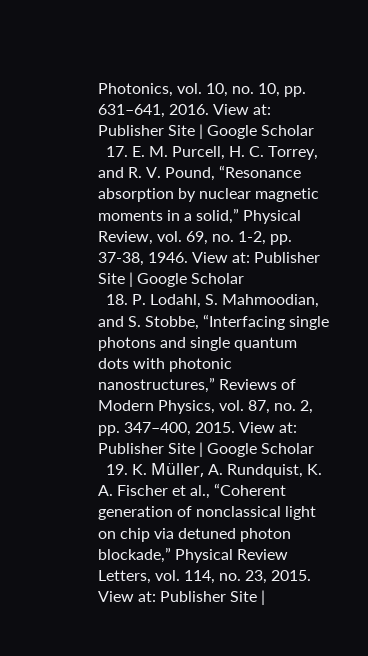Photonics, vol. 10, no. 10, pp. 631–641, 2016. View at: Publisher Site | Google Scholar
  17. E. M. Purcell, H. C. Torrey, and R. V. Pound, “Resonance absorption by nuclear magnetic moments in a solid,” Physical Review, vol. 69, no. 1-2, pp. 37-38, 1946. View at: Publisher Site | Google Scholar
  18. P. Lodahl, S. Mahmoodian, and S. Stobbe, “Interfacing single photons and single quantum dots with photonic nanostructures,” Reviews of Modern Physics, vol. 87, no. 2, pp. 347–400, 2015. View at: Publisher Site | Google Scholar
  19. K. Müller, A. Rundquist, K. A. Fischer et al., “Coherent generation of nonclassical light on chip via detuned photon blockade,” Physical Review Letters, vol. 114, no. 23, 2015. View at: Publisher Site |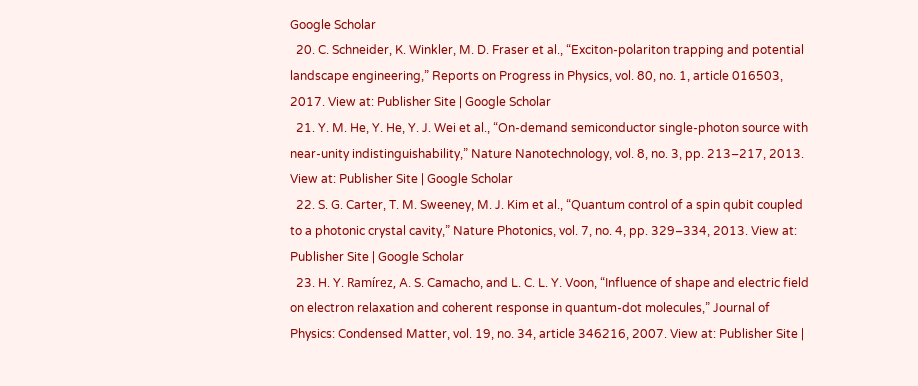Google Scholar
  20. C. Schneider, K. Winkler, M. D. Fraser et al., “Exciton-polariton trapping and potential landscape engineering,” Reports on Progress in Physics, vol. 80, no. 1, article 016503, 2017. View at: Publisher Site | Google Scholar
  21. Y. M. He, Y. He, Y. J. Wei et al., “On-demand semiconductor single-photon source with near-unity indistinguishability,” Nature Nanotechnology, vol. 8, no. 3, pp. 213–217, 2013. View at: Publisher Site | Google Scholar
  22. S. G. Carter, T. M. Sweeney, M. J. Kim et al., “Quantum control of a spin qubit coupled to a photonic crystal cavity,” Nature Photonics, vol. 7, no. 4, pp. 329–334, 2013. View at: Publisher Site | Google Scholar
  23. H. Y. Ramírez, A. S. Camacho, and L. C. L. Y. Voon, “Influence of shape and electric field on electron relaxation and coherent response in quantum-dot molecules,” Journal of Physics: Condensed Matter, vol. 19, no. 34, article 346216, 2007. View at: Publisher Site |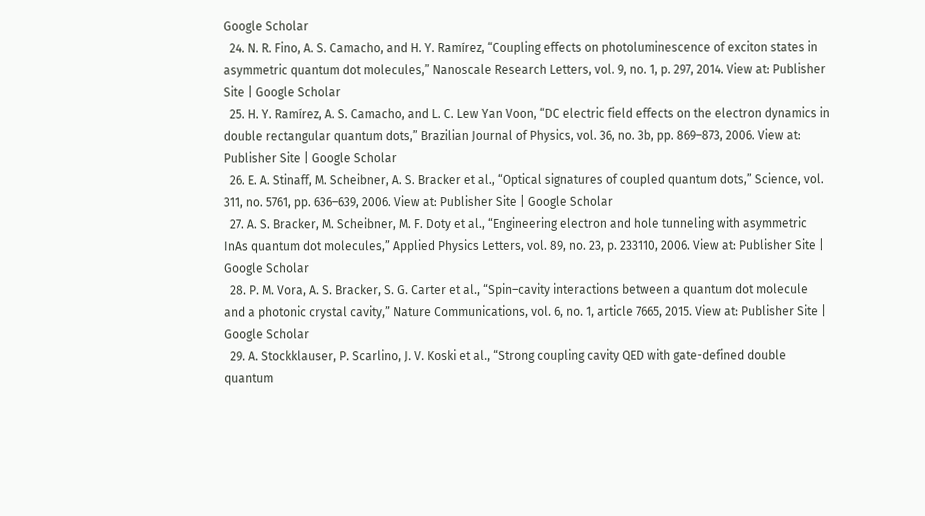Google Scholar
  24. N. R. Fino, A. S. Camacho, and H. Y. Ramírez, “Coupling effects on photoluminescence of exciton states in asymmetric quantum dot molecules,” Nanoscale Research Letters, vol. 9, no. 1, p. 297, 2014. View at: Publisher Site | Google Scholar
  25. H. Y. Ramírez, A. S. Camacho, and L. C. Lew Yan Voon, “DC electric field effects on the electron dynamics in double rectangular quantum dots,” Brazilian Journal of Physics, vol. 36, no. 3b, pp. 869–873, 2006. View at: Publisher Site | Google Scholar
  26. E. A. Stinaff, M. Scheibner, A. S. Bracker et al., “Optical signatures of coupled quantum dots,” Science, vol. 311, no. 5761, pp. 636–639, 2006. View at: Publisher Site | Google Scholar
  27. A. S. Bracker, M. Scheibner, M. F. Doty et al., “Engineering electron and hole tunneling with asymmetric InAs quantum dot molecules,” Applied Physics Letters, vol. 89, no. 23, p. 233110, 2006. View at: Publisher Site | Google Scholar
  28. P. M. Vora, A. S. Bracker, S. G. Carter et al., “Spin–cavity interactions between a quantum dot molecule and a photonic crystal cavity,” Nature Communications, vol. 6, no. 1, article 7665, 2015. View at: Publisher Site | Google Scholar
  29. A. Stockklauser, P. Scarlino, J. V. Koski et al., “Strong coupling cavity QED with gate-defined double quantum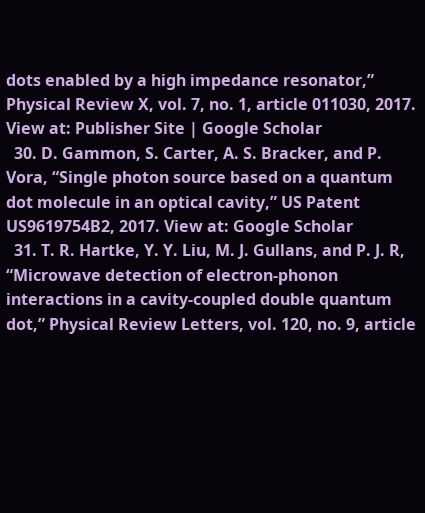dots enabled by a high impedance resonator,” Physical Review X, vol. 7, no. 1, article 011030, 2017. View at: Publisher Site | Google Scholar
  30. D. Gammon, S. Carter, A. S. Bracker, and P. Vora, “Single photon source based on a quantum dot molecule in an optical cavity,” US Patent US9619754B2, 2017. View at: Google Scholar
  31. T. R. Hartke, Y. Y. Liu, M. J. Gullans, and P. J. R, “Microwave detection of electron-phonon interactions in a cavity-coupled double quantum dot,” Physical Review Letters, vol. 120, no. 9, article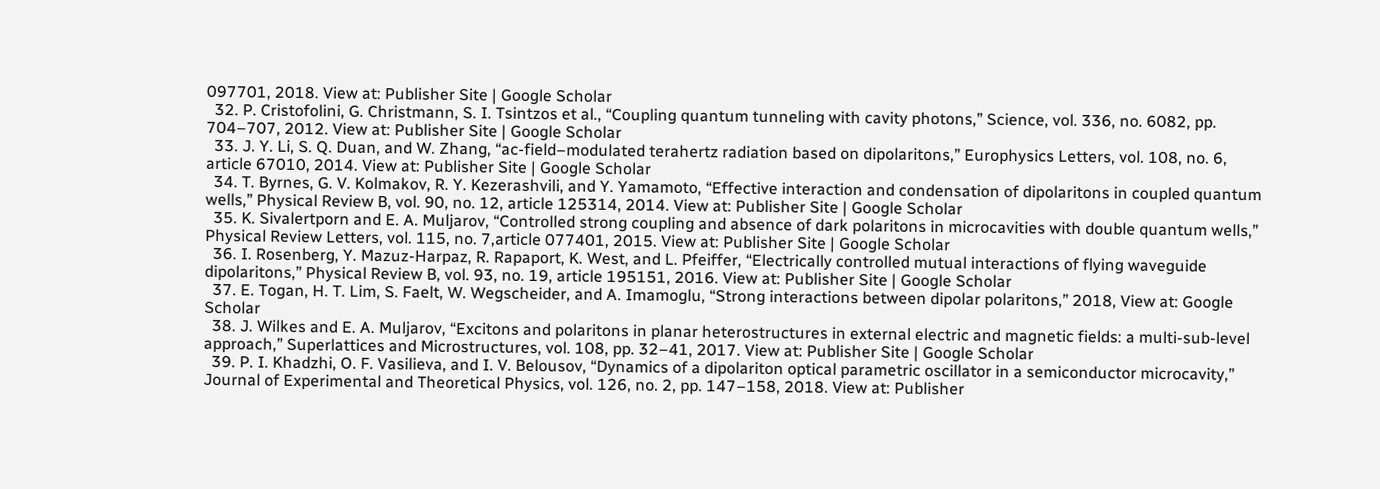097701, 2018. View at: Publisher Site | Google Scholar
  32. P. Cristofolini, G. Christmann, S. I. Tsintzos et al., “Coupling quantum tunneling with cavity photons,” Science, vol. 336, no. 6082, pp. 704–707, 2012. View at: Publisher Site | Google Scholar
  33. J. Y. Li, S. Q. Duan, and W. Zhang, “ac-field–modulated terahertz radiation based on dipolaritons,” Europhysics Letters, vol. 108, no. 6, article 67010, 2014. View at: Publisher Site | Google Scholar
  34. T. Byrnes, G. V. Kolmakov, R. Y. Kezerashvili, and Y. Yamamoto, “Effective interaction and condensation of dipolaritons in coupled quantum wells,” Physical Review B, vol. 90, no. 12, article 125314, 2014. View at: Publisher Site | Google Scholar
  35. K. Sivalertporn and E. A. Muljarov, “Controlled strong coupling and absence of dark polaritons in microcavities with double quantum wells,” Physical Review Letters, vol. 115, no. 7,article 077401, 2015. View at: Publisher Site | Google Scholar
  36. I. Rosenberg, Y. Mazuz-Harpaz, R. Rapaport, K. West, and L. Pfeiffer, “Electrically controlled mutual interactions of flying waveguide dipolaritons,” Physical Review B, vol. 93, no. 19, article 195151, 2016. View at: Publisher Site | Google Scholar
  37. E. Togan, H. T. Lim, S. Faelt, W. Wegscheider, and A. Imamoglu, “Strong interactions between dipolar polaritons,” 2018, View at: Google Scholar
  38. J. Wilkes and E. A. Muljarov, “Excitons and polaritons in planar heterostructures in external electric and magnetic fields: a multi-sub-level approach,” Superlattices and Microstructures, vol. 108, pp. 32–41, 2017. View at: Publisher Site | Google Scholar
  39. P. I. Khadzhi, O. F. Vasilieva, and I. V. Belousov, “Dynamics of a dipolariton optical parametric oscillator in a semiconductor microcavity,” Journal of Experimental and Theoretical Physics, vol. 126, no. 2, pp. 147–158, 2018. View at: Publisher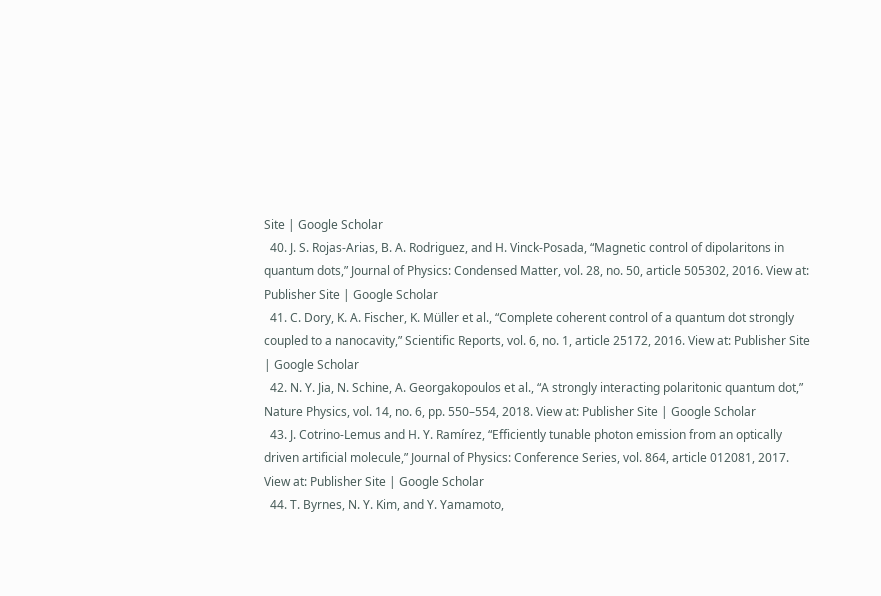Site | Google Scholar
  40. J. S. Rojas-Arias, B. A. Rodriguez, and H. Vinck-Posada, “Magnetic control of dipolaritons in quantum dots,” Journal of Physics: Condensed Matter, vol. 28, no. 50, article 505302, 2016. View at: Publisher Site | Google Scholar
  41. C. Dory, K. A. Fischer, K. Müller et al., “Complete coherent control of a quantum dot strongly coupled to a nanocavity,” Scientific Reports, vol. 6, no. 1, article 25172, 2016. View at: Publisher Site | Google Scholar
  42. N. Y. Jia, N. Schine, A. Georgakopoulos et al., “A strongly interacting polaritonic quantum dot,” Nature Physics, vol. 14, no. 6, pp. 550–554, 2018. View at: Publisher Site | Google Scholar
  43. J. Cotrino-Lemus and H. Y. Ramírez, “Efficiently tunable photon emission from an optically driven artificial molecule,” Journal of Physics: Conference Series, vol. 864, article 012081, 2017. View at: Publisher Site | Google Scholar
  44. T. Byrnes, N. Y. Kim, and Y. Yamamoto,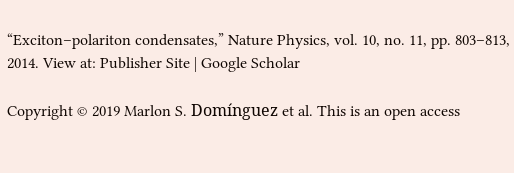“Exciton–polariton condensates,” Nature Physics, vol. 10, no. 11, pp. 803–813, 2014. View at: Publisher Site | Google Scholar

Copyright © 2019 Marlon S. Domínguez et al. This is an open access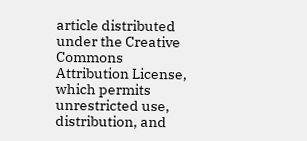article distributed under the Creative Commons Attribution License, which permits unrestricted use, distribution, and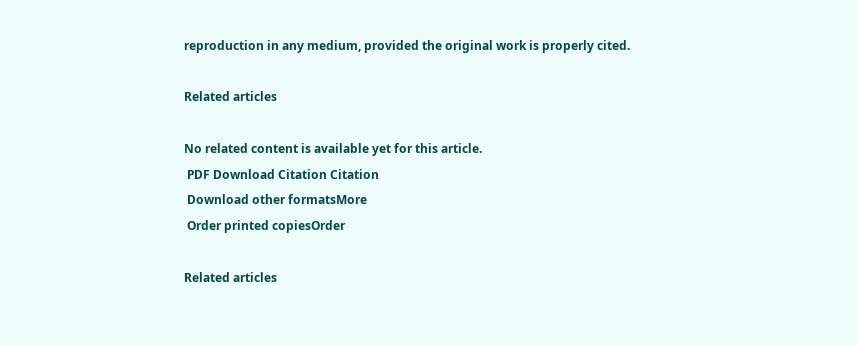reproduction in any medium, provided the original work is properly cited.

Related articles

No related content is available yet for this article.
 PDF Download Citation Citation
 Download other formatsMore
 Order printed copiesOrder

Related articles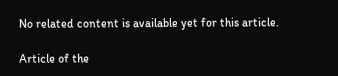No related content is available yet for this article.

Article of the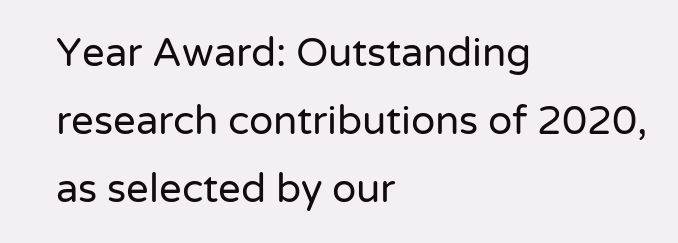Year Award: Outstanding research contributions of 2020, as selected by our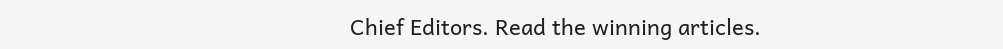Chief Editors. Read the winning articles.